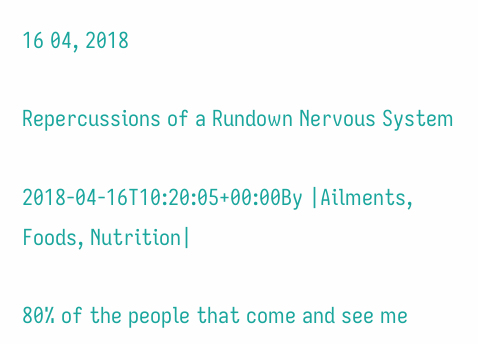16 04, 2018

Repercussions of a Rundown Nervous System

2018-04-16T10:20:05+00:00By |Ailments, Foods, Nutrition|

80% of the people that come and see me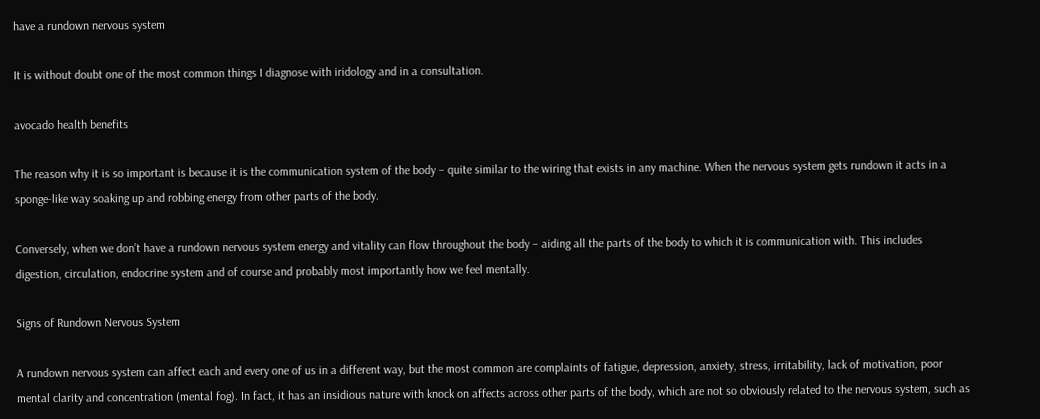have a rundown nervous system

It is without doubt one of the most common things I diagnose with iridology and in a consultation.

avocado health benefits

The reason why it is so important is because it is the communication system of the body – quite similar to the wiring that exists in any machine. When the nervous system gets rundown it acts in a sponge-like way soaking up and robbing energy from other parts of the body.

Conversely, when we don’t have a rundown nervous system energy and vitality can flow throughout the body – aiding all the parts of the body to which it is communication with. This includes digestion, circulation, endocrine system and of course and probably most importantly how we feel mentally.

Signs of Rundown Nervous System

A rundown nervous system can affect each and every one of us in a different way, but the most common are complaints of fatigue, depression, anxiety, stress, irritability, lack of motivation, poor mental clarity and concentration (mental fog). In fact, it has an insidious nature with knock on affects across other parts of the body, which are not so obviously related to the nervous system, such as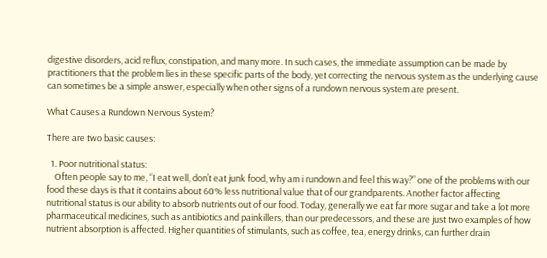digestive disorders, acid reflux, constipation, and many more. In such cases, the immediate assumption can be made by practitioners that the problem lies in these specific parts of the body, yet correcting the nervous system as the underlying cause can sometimes be a simple answer, especially when other signs of a rundown nervous system are present.

What Causes a Rundown Nervous System?

There are two basic causes:

  1. Poor nutritional status:
    Often people say to me, “I eat well, don’t eat junk food, why am i rundown and feel this way?” one of the problems with our food these days is that it contains about 60% less nutritional value that of our grandparents. Another factor affecting nutritional status is our ability to absorb nutrients out of our food. Today, generally we eat far more sugar and take a lot more pharmaceutical medicines, such as antibiotics and painkillers, than our predecessors, and these are just two examples of how nutrient absorption is affected. Higher quantities of stimulants, such as coffee, tea, energy drinks, can further drain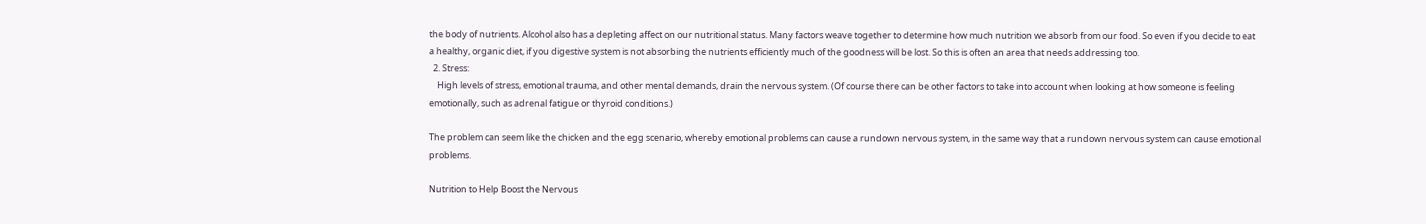the body of nutrients. Alcohol also has a depleting affect on our nutritional status. Many factors weave together to determine how much nutrition we absorb from our food. So even if you decide to eat a healthy, organic diet, if you digestive system is not absorbing the nutrients efficiently much of the goodness will be lost. So this is often an area that needs addressing too.
  2. Stress:
    High levels of stress, emotional trauma, and other mental demands, drain the nervous system. (Of course there can be other factors to take into account when looking at how someone is feeling emotionally, such as adrenal fatigue or thyroid conditions.)

The problem can seem like the chicken and the egg scenario, whereby emotional problems can cause a rundown nervous system, in the same way that a rundown nervous system can cause emotional problems.

Nutrition to Help Boost the Nervous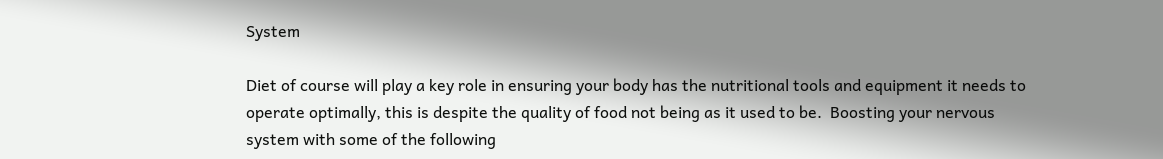System

Diet of course will play a key role in ensuring your body has the nutritional tools and equipment it needs to operate optimally, this is despite the quality of food not being as it used to be.  Boosting your nervous system with some of the following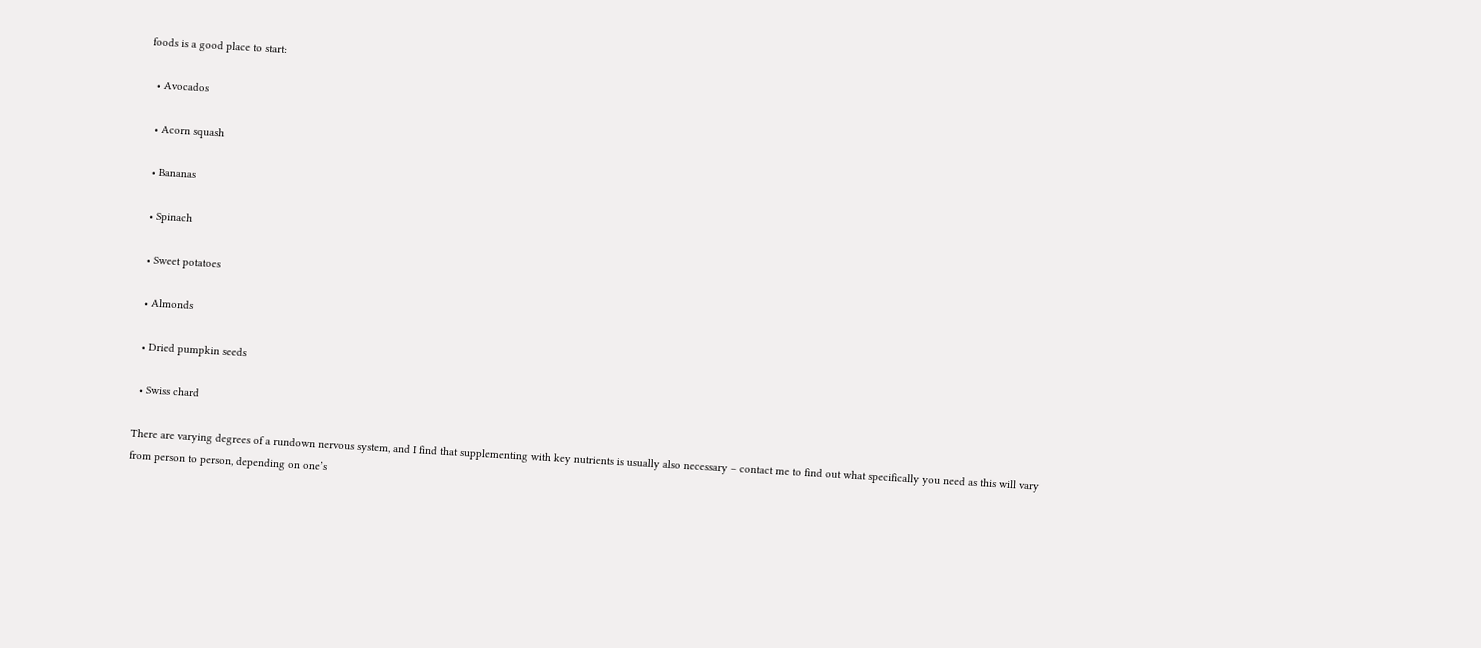foods is a good place to start:

  • Avocados

  • Acorn squash

  • Bananas

  • Spinach

  • Sweet potatoes

  • Almonds

  • Dried pumpkin seeds

  • Swiss chard

There are varying degrees of a rundown nervous system, and I find that supplementing with key nutrients is usually also necessary – contact me to find out what specifically you need as this will vary from person to person, depending on one’s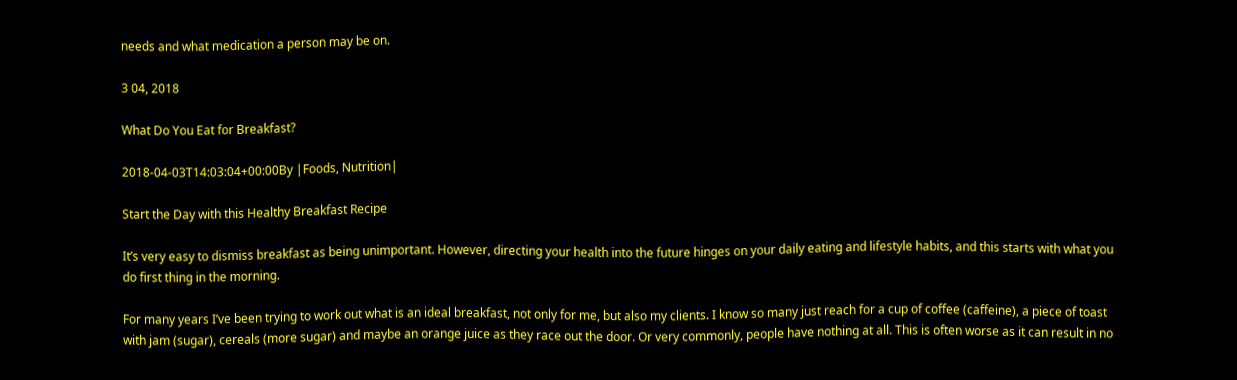needs and what medication a person may be on.

3 04, 2018

What Do You Eat for Breakfast?

2018-04-03T14:03:04+00:00By |Foods, Nutrition|

Start the Day with this Healthy Breakfast Recipe

It’s very easy to dismiss breakfast as being unimportant. However, directing your health into the future hinges on your daily eating and lifestyle habits, and this starts with what you do first thing in the morning.

For many years I’ve been trying to work out what is an ideal breakfast, not only for me, but also my clients. I know so many just reach for a cup of coffee (caffeine), a piece of toast with jam (sugar), cereals (more sugar) and maybe an orange juice as they race out the door. Or very commonly, people have nothing at all. This is often worse as it can result in no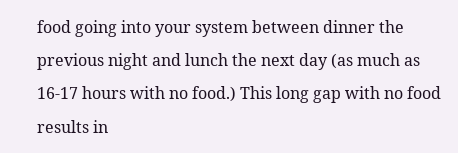food going into your system between dinner the previous night and lunch the next day (as much as 16-17 hours with no food.) This long gap with no food results in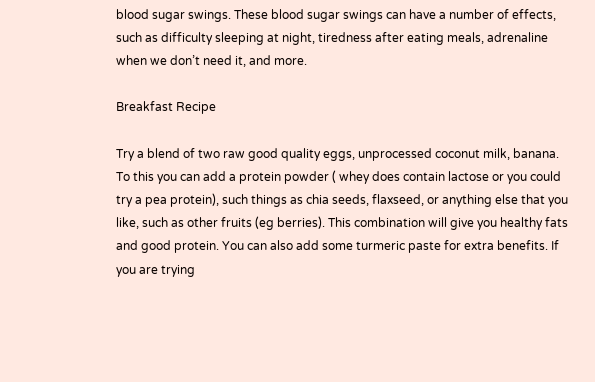blood sugar swings. These blood sugar swings can have a number of effects, such as difficulty sleeping at night, tiredness after eating meals, adrenaline when we don’t need it, and more.

Breakfast Recipe

Try a blend of two raw good quality eggs, unprocessed coconut milk, banana. To this you can add a protein powder ( whey does contain lactose or you could try a pea protein), such things as chia seeds, flaxseed, or anything else that you like, such as other fruits (eg berries). This combination will give you healthy fats and good protein. You can also add some turmeric paste for extra benefits. If you are trying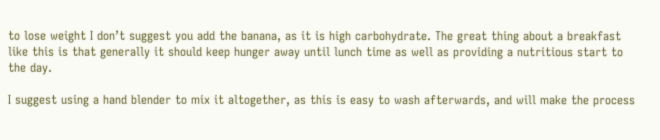to lose weight I don’t suggest you add the banana, as it is high carbohydrate. The great thing about a breakfast like this is that generally it should keep hunger away until lunch time as well as providing a nutritious start to the day.

I suggest using a hand blender to mix it altogether, as this is easy to wash afterwards, and will make the process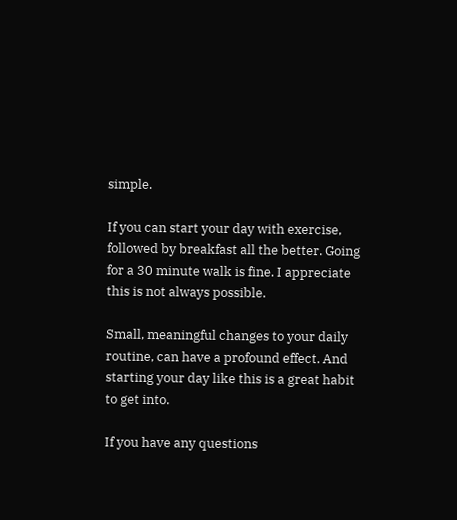simple.

If you can start your day with exercise, followed by breakfast all the better. Going for a 30 minute walk is fine. I appreciate this is not always possible.

Small, meaningful changes to your daily routine, can have a profound effect. And starting your day like this is a great habit to get into.

If you have any questions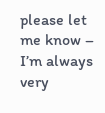please let me know – I’m always very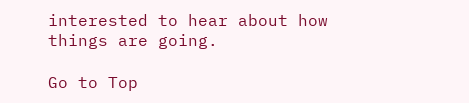interested to hear about how things are going.

Go to Top